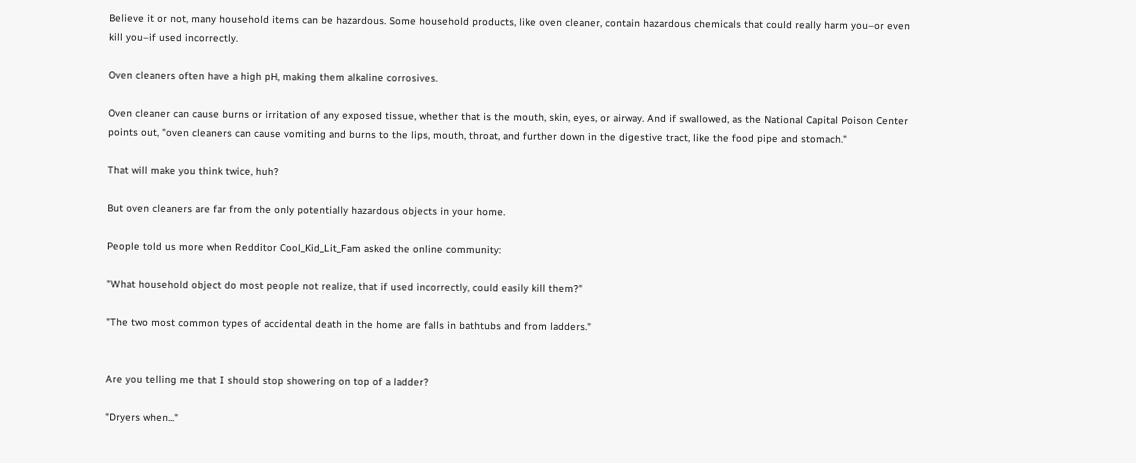Believe it or not, many household items can be hazardous. Some household products, like oven cleaner, contain hazardous chemicals that could really harm you–or even kill you–if used incorrectly.

Oven cleaners often have a high pH, making them alkaline corrosives.

Oven cleaner can cause burns or irritation of any exposed tissue, whether that is the mouth, skin, eyes, or airway. And if swallowed, as the National Capital Poison Center points out, "oven cleaners can cause vomiting and burns to the lips, mouth, throat, and further down in the digestive tract, like the food pipe and stomach."

That will make you think twice, huh?

But oven cleaners are far from the only potentially hazardous objects in your home.

People told us more when Redditor Cool_Kid_Lit_Fam asked the online community:

"What household object do most people not realize, that if used incorrectly, could easily kill them?"

"The two most common types of accidental death in the home are falls in bathtubs and from ladders."


Are you telling me that I should stop showering on top of a ladder?

"Dryers when..."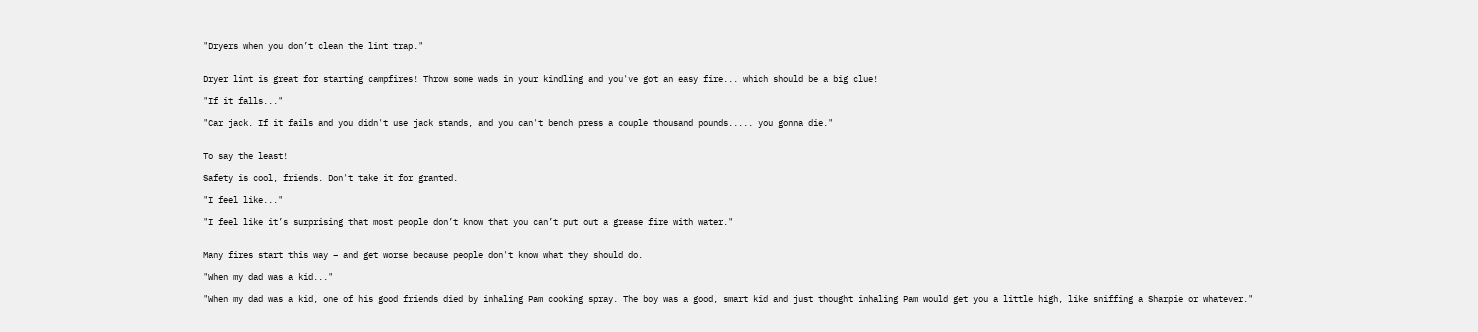"Dryers when you don’t clean the lint trap."


Dryer lint is great for starting campfires! Throw some wads in your kindling and you've got an easy fire... which should be a big clue!

"If it falls..."

"Car jack. If it fails and you didn't use jack stands, and you can't bench press a couple thousand pounds..... you gonna die."


To say the least!

Safety is cool, friends. Don't take it for granted.

"I feel like..."

"I feel like it’s surprising that most people don’t know that you can’t put out a grease fire with water."


Many fires start this way – and get worse because people don't know what they should do.

"When my dad was a kid..."

"When my dad was a kid, one of his good friends died by inhaling Pam cooking spray. The boy was a good, smart kid and just thought inhaling Pam would get you a little high, like sniffing a Sharpie or whatever."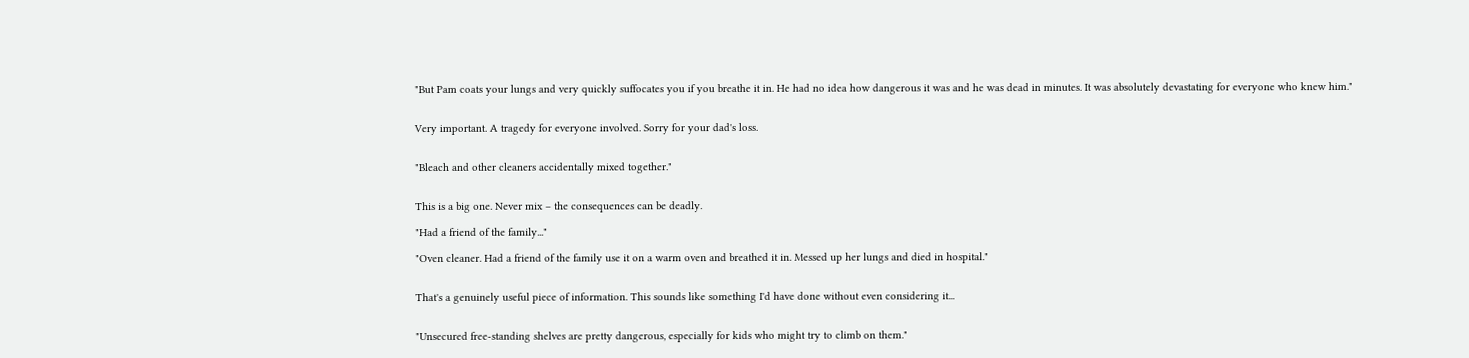"But Pam coats your lungs and very quickly suffocates you if you breathe it in. He had no idea how dangerous it was and he was dead in minutes. It was absolutely devastating for everyone who knew him."


Very important. A tragedy for everyone involved. Sorry for your dad's loss.


"Bleach and other cleaners accidentally mixed together."


This is a big one. Never mix – the consequences can be deadly.

"Had a friend of the family..."

"Oven cleaner. Had a friend of the family use it on a warm oven and breathed it in. Messed up her lungs and died in hospital."


That's a genuinely useful piece of information. This sounds like something I'd have done without even considering it...


"Unsecured free-standing shelves are pretty dangerous, especially for kids who might try to climb on them."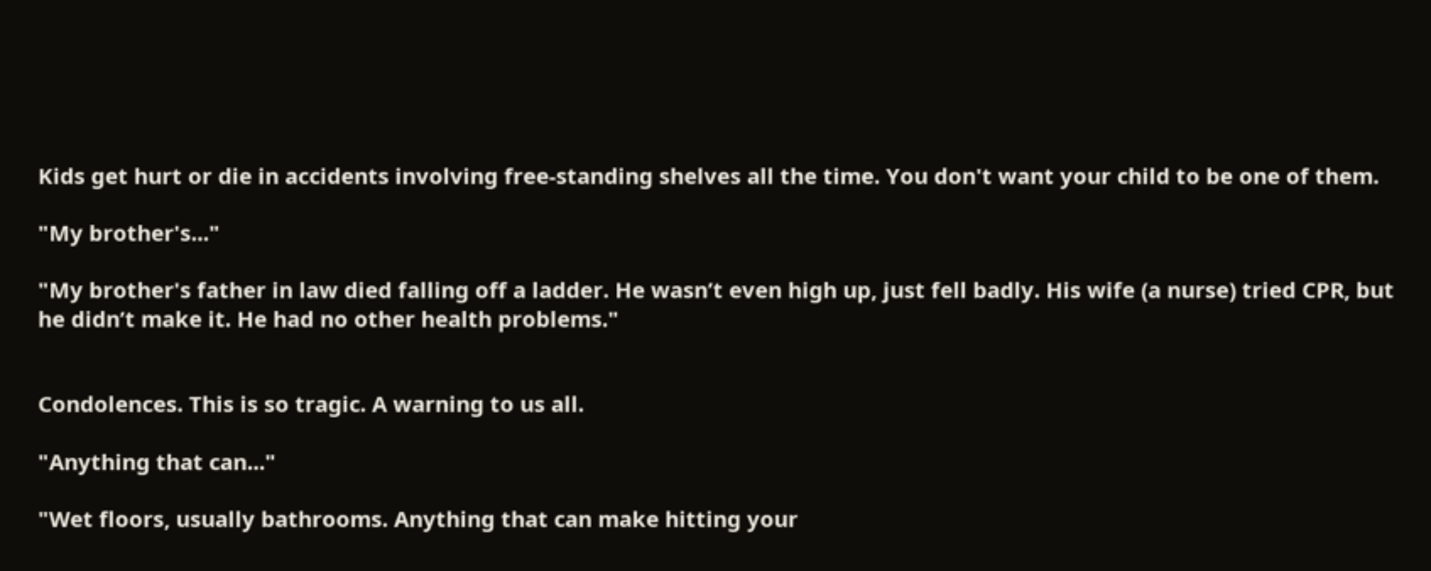Kids get hurt or die in accidents involving free-standing shelves all the time. You don't want your child to be one of them.

"My brother's..."

"My brother's father in law died falling off a ladder. He wasn’t even high up, just fell badly. His wife (a nurse) tried CPR, but he didn’t make it. He had no other health problems."


Condolences. This is so tragic. A warning to us all.

"Anything that can..."

"Wet floors, usually bathrooms. Anything that can make hitting your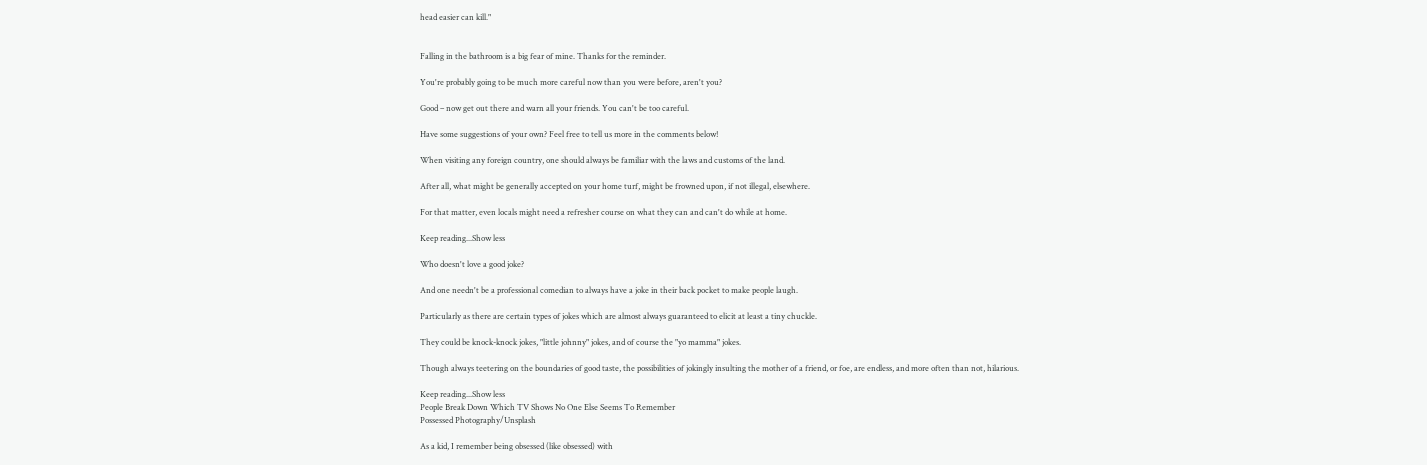head easier can kill."


Falling in the bathroom is a big fear of mine. Thanks for the reminder.

You're probably going to be much more careful now than you were before, aren't you?

Good – now get out there and warn all your friends. You can't be too careful.

Have some suggestions of your own? Feel free to tell us more in the comments below!

When visiting any foreign country, one should always be familiar with the laws and customs of the land.

After all, what might be generally accepted on your home turf, might be frowned upon, if not illegal, elsewhere.

For that matter, even locals might need a refresher course on what they can and can't do while at home.

Keep reading...Show less

Who doesn't love a good joke?

And one needn't be a professional comedian to always have a joke in their back pocket to make people laugh.

Particularly as there are certain types of jokes which are almost always guaranteed to elicit at least a tiny chuckle.

They could be knock-knock jokes, "little johnny" jokes, and of course the "yo mamma" jokes.

Though always teetering on the boundaries of good taste, the possibilities of jokingly insulting the mother of a friend, or foe, are endless, and more often than not, hilarious.

Keep reading...Show less
People Break Down Which TV Shows No One Else Seems To Remember
Possessed Photography/Unsplash

As a kid, I remember being obsessed (like obsessed) with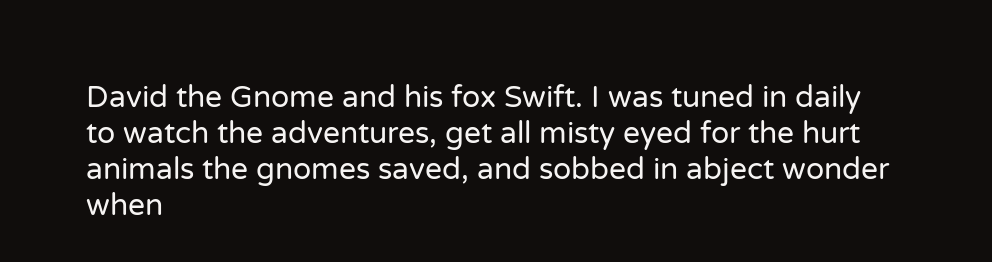David the Gnome and his fox Swift. I was tuned in daily to watch the adventures, get all misty eyed for the hurt animals the gnomes saved, and sobbed in abject wonder when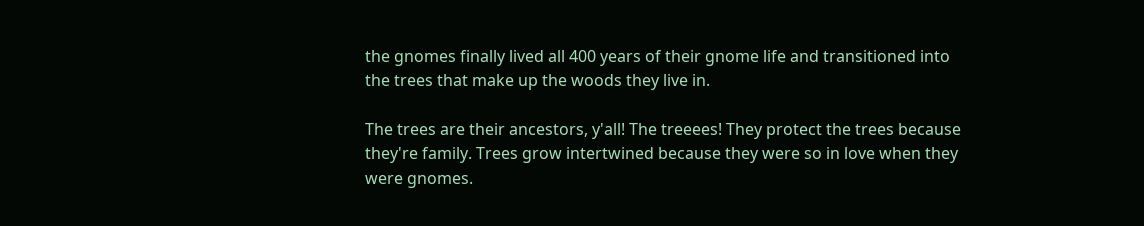the gnomes finally lived all 400 years of their gnome life and transitioned into the trees that make up the woods they live in.

The trees are their ancestors, y'all! The treeees! They protect the trees because they're family. Trees grow intertwined because they were so in love when they were gnomes.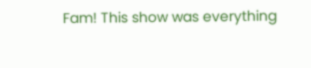Fam! This show was everything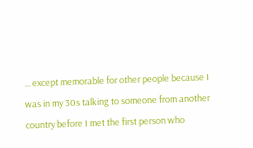... except memorable for other people because I was in my 30s talking to someone from another country before I met the first person who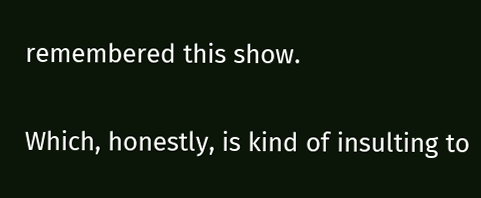remembered this show.

Which, honestly, is kind of insulting to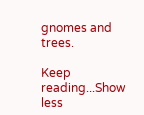gnomes and trees.

Keep reading...Show less